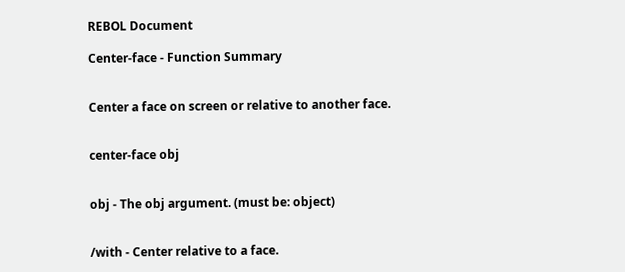REBOL Document

Center-face - Function Summary


Center a face on screen or relative to another face.


center-face obj


obj - The obj argument. (must be: object)


/with - Center relative to a face.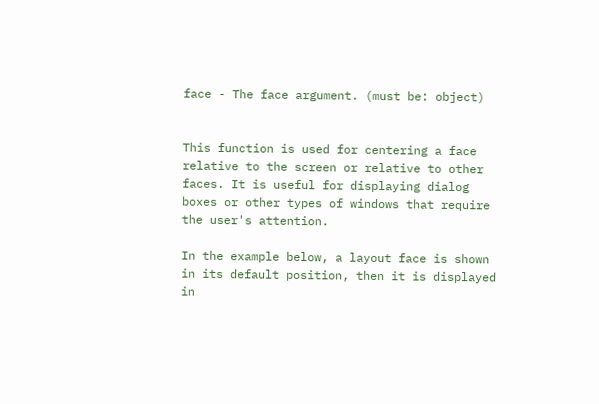face - The face argument. (must be: object)


This function is used for centering a face relative to the screen or relative to other faces. It is useful for displaying dialog boxes or other types of windows that require the user's attention.

In the example below, a layout face is shown in its default position, then it is displayed in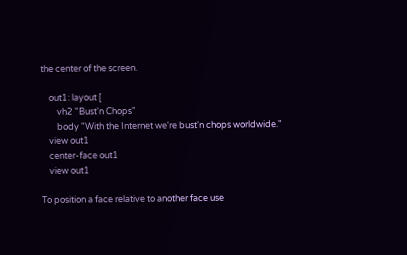the center of the screen.

    out1: layout [
        vh2 "Bust'n Chops"
        body "With the Internet we're bust'n chops worldwide."
    view out1
    center-face out1
    view out1

To position a face relative to another face use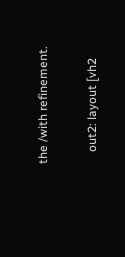the /with refinement.

    out2: layout [vh2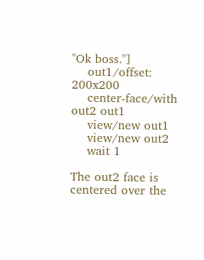"Ok boss."]
    out1/offset: 200x200
    center-face/with out2 out1
    view/new out1
    view/new out2
    wait 1

The out2 face is centered over the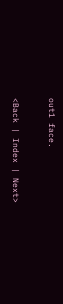out1 face.

<Back | Index | Next>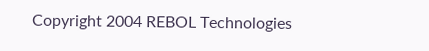Copyright 2004 REBOL Technologies